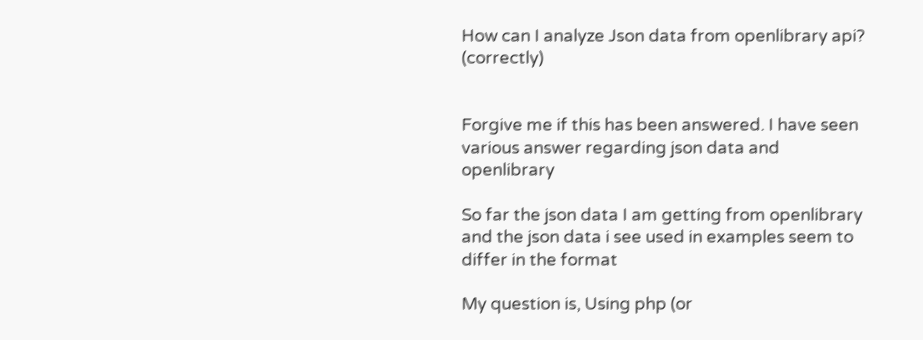How can I analyze Json data from openlibrary api? (correctly)


Forgive me if this has been answered. I have seen various answer regarding json data and openlibrary

So far the json data I am getting from openlibrary and the json data i see used in examples seem to differ in the format

My question is, Using php (or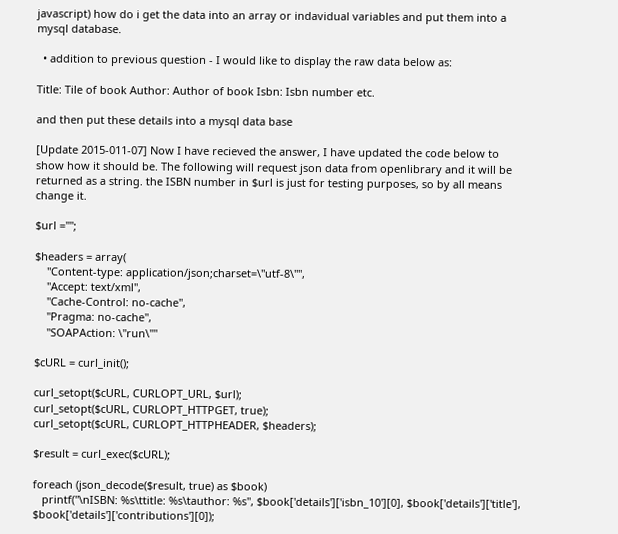javascript) how do i get the data into an array or indavidual variables and put them into a mysql database.

  • addition to previous question - I would like to display the raw data below as:

Title: Tile of book Author: Author of book Isbn: Isbn number etc.

and then put these details into a mysql data base

[Update 2015-011-07] Now I have recieved the answer, I have updated the code below to show how it should be. The following will request json data from openlibrary and it will be returned as a string. the ISBN number in $url is just for testing purposes, so by all means change it.

$url ="";

$headers = array(
    "Content-type: application/json;charset=\"utf-8\"",
    "Accept: text/xml",
    "Cache-Control: no-cache",
    "Pragma: no-cache",
    "SOAPAction: \"run\""

$cURL = curl_init();

curl_setopt($cURL, CURLOPT_URL, $url);
curl_setopt($cURL, CURLOPT_HTTPGET, true);
curl_setopt($cURL, CURLOPT_HTTPHEADER, $headers);

$result = curl_exec($cURL);

foreach (json_decode($result, true) as $book)
   printf("\nISBN: %s\ttitle: %s\tauthor: %s", $book['details']['isbn_10'][0], $book['details']['title'], $book['details']['contributions'][0]);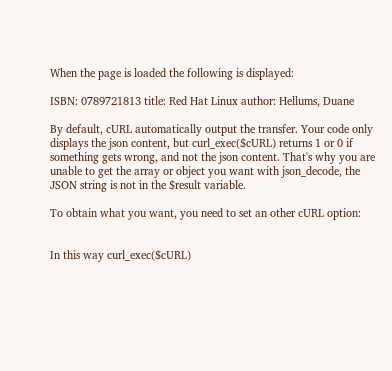When the page is loaded the following is displayed:

ISBN: 0789721813 title: Red Hat Linux author: Hellums, Duane

By default, cURL automatically output the transfer. Your code only displays the json content, but curl_exec($cURL) returns 1 or 0 if something gets wrong, and not the json content. That's why you are unable to get the array or object you want with json_decode, the JSON string is not in the $result variable.

To obtain what you want, you need to set an other cURL option:


In this way curl_exec($cURL)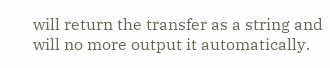will return the transfer as a string and will no more output it automatically.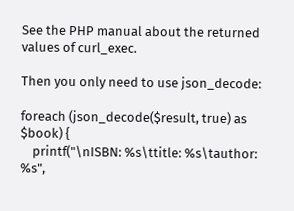See the PHP manual about the returned values of curl_exec.

Then you only need to use json_decode:

foreach (json_decode($result, true) as $book) {
    printf("\nISBN: %s\ttitle: %s\tauthor: %s",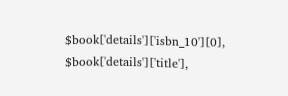$book['details']['isbn_10'][0], $book['details']['title'],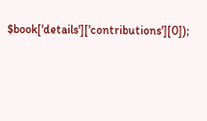$book['details']['contributions'][0]);